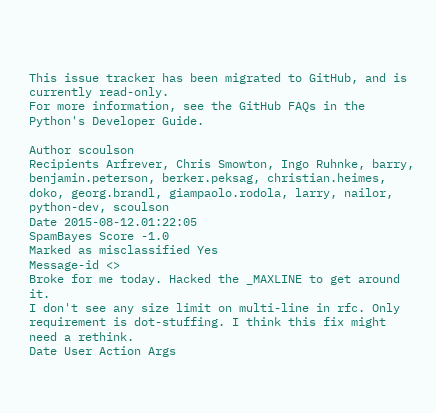This issue tracker has been migrated to GitHub, and is currently read-only.
For more information, see the GitHub FAQs in the Python's Developer Guide.

Author scoulson
Recipients Arfrever, Chris Smowton, Ingo Ruhnke, barry, benjamin.peterson, berker.peksag, christian.heimes, doko, georg.brandl, giampaolo.rodola, larry, nailor, python-dev, scoulson
Date 2015-08-12.01:22:05
SpamBayes Score -1.0
Marked as misclassified Yes
Message-id <>
Broke for me today. Hacked the _MAXLINE to get around it.
I don't see any size limit on multi-line in rfc. Only requirement is dot-stuffing. I think this fix might need a rethink.
Date User Action Args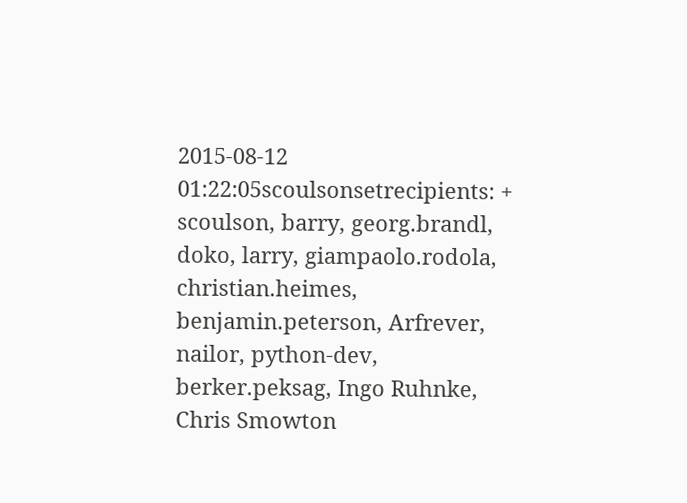2015-08-12 01:22:05scoulsonsetrecipients: + scoulson, barry, georg.brandl, doko, larry, giampaolo.rodola, christian.heimes, benjamin.peterson, Arfrever, nailor, python-dev, berker.peksag, Ingo Ruhnke, Chris Smowton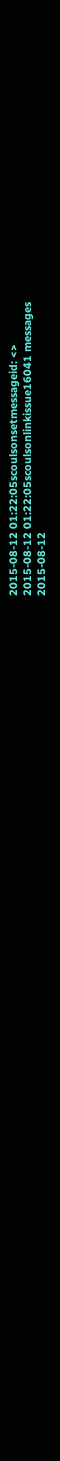2015-08-12 01:22:05scoulsonsetmessageid: <>
2015-08-12 01:22:05scoulsonlinkissue16041 messages
2015-08-12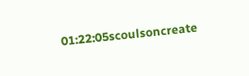01:22:05scoulsoncreate